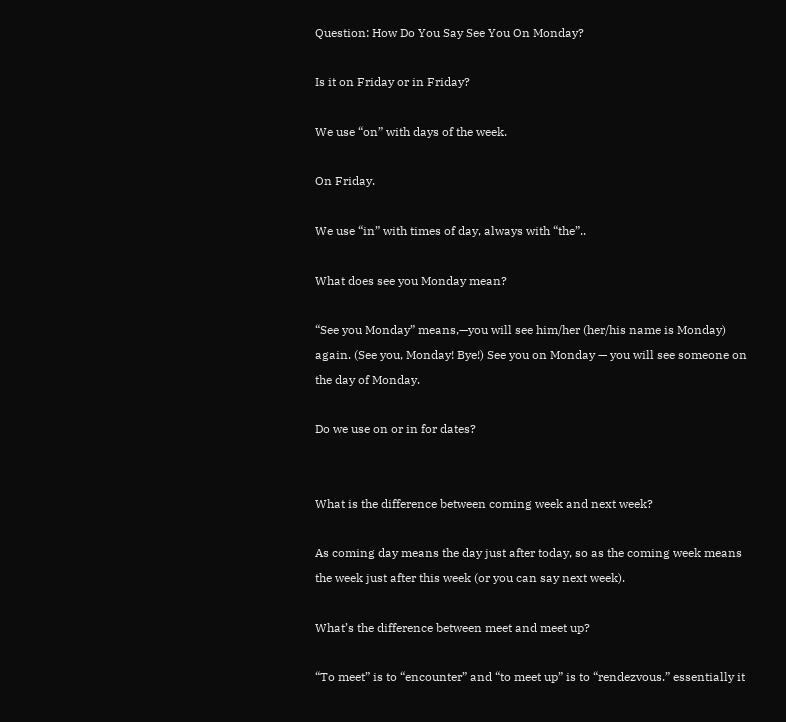Question: How Do You Say See You On Monday?

Is it on Friday or in Friday?

We use “on” with days of the week.

On Friday.

We use “in” with times of day, always with “the”..

What does see you Monday mean?

“See you Monday” means,—you will see him/her (her/his name is Monday) again. (See you, Monday! Bye!) See you on Monday — you will see someone on the day of Monday.

Do we use on or in for dates?


What is the difference between coming week and next week?

As coming day means the day just after today, so as the coming week means the week just after this week (or you can say next week).

What’s the difference between meet and meet up?

“To meet” is to “encounter” and “to meet up” is to “rendezvous.” essentially it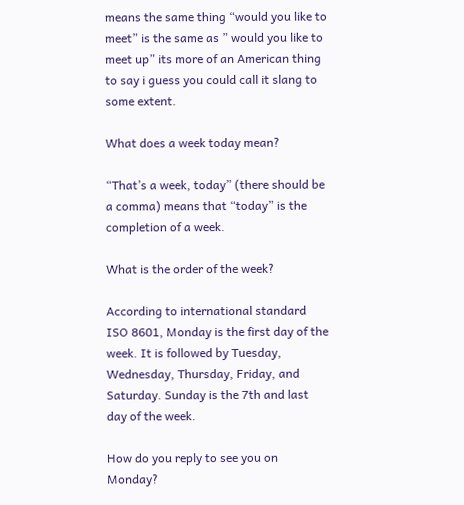means the same thing “would you like to meet” is the same as ” would you like to meet up” its more of an American thing to say i guess you could call it slang to some extent.

What does a week today mean?

“That’s a week, today” (there should be a comma) means that “today” is the completion of a week.

What is the order of the week?

According to international standard ISO 8601, Monday is the first day of the week. It is followed by Tuesday, Wednesday, Thursday, Friday, and Saturday. Sunday is the 7th and last day of the week.

How do you reply to see you on Monday?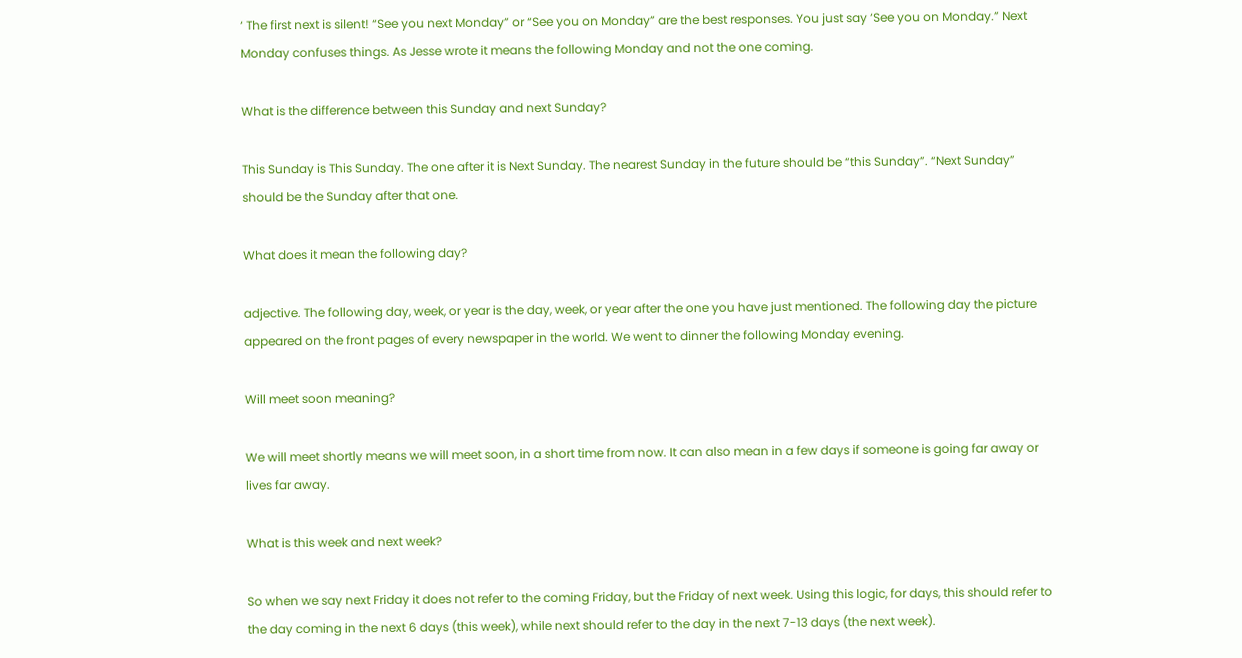‘ The first next is silent! “See you next Monday” or “See you on Monday” are the best responses. You just say ‘See you on Monday.” Next Monday confuses things. As Jesse wrote it means the following Monday and not the one coming.

What is the difference between this Sunday and next Sunday?

This Sunday is This Sunday. The one after it is Next Sunday. The nearest Sunday in the future should be “this Sunday”. “Next Sunday” should be the Sunday after that one.

What does it mean the following day?

adjective. The following day, week, or year is the day, week, or year after the one you have just mentioned. The following day the picture appeared on the front pages of every newspaper in the world. We went to dinner the following Monday evening.

Will meet soon meaning?

We will meet shortly means we will meet soon, in a short time from now. It can also mean in a few days if someone is going far away or lives far away.

What is this week and next week?

So when we say next Friday it does not refer to the coming Friday, but the Friday of next week. Using this logic, for days, this should refer to the day coming in the next 6 days (this week), while next should refer to the day in the next 7-13 days (the next week).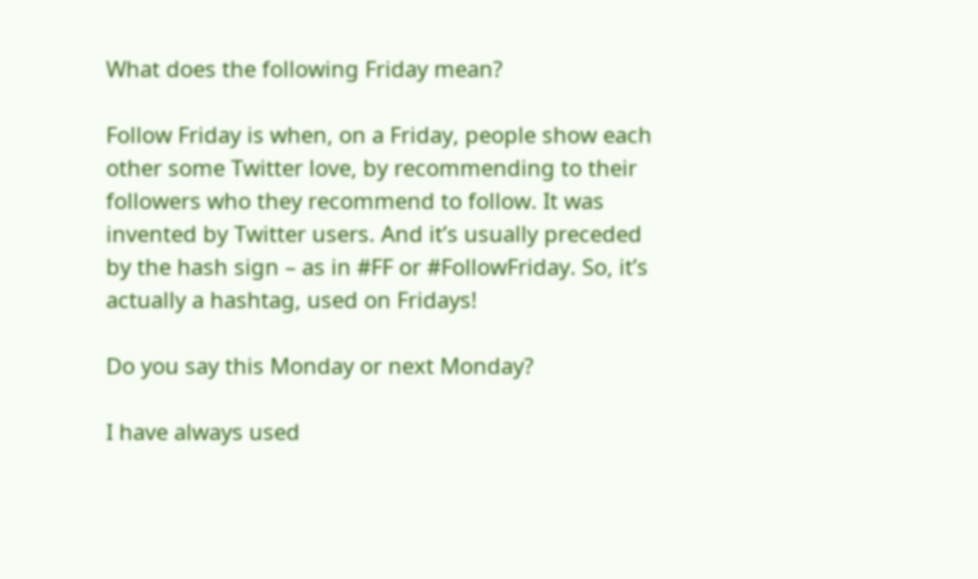What does the following Friday mean?

Follow Friday is when, on a Friday, people show each other some Twitter love, by recommending to their followers who they recommend to follow. It was invented by Twitter users. And it’s usually preceded by the hash sign – as in #FF or #FollowFriday. So, it’s actually a hashtag, used on Fridays!

Do you say this Monday or next Monday?

I have always used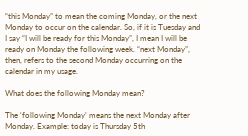“this Monday” to mean the coming Monday, or the next Monday to occur on the calendar. So, if it is Tuesday and I say “I will be ready for this Monday”, I mean I will be ready on Monday the following week. “next Monday”, then, refers to the second Monday occurring on the calendar in my usage.

What does the following Monday mean?

The ‘following Monday’ means the next Monday after Monday. Example: today is Thursday 5th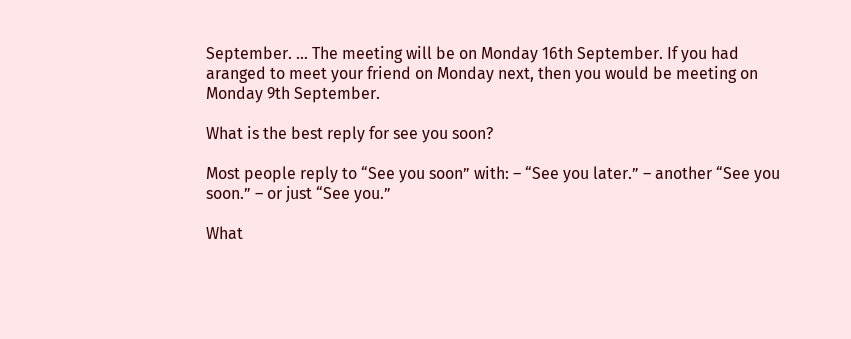September. … The meeting will be on Monday 16th September. If you had aranged to meet your friend on Monday next, then you would be meeting on Monday 9th September.

What is the best reply for see you soon?

Most people reply to “See you soon” with: – “See you later.” – another “See you soon.” – or just “See you.”

What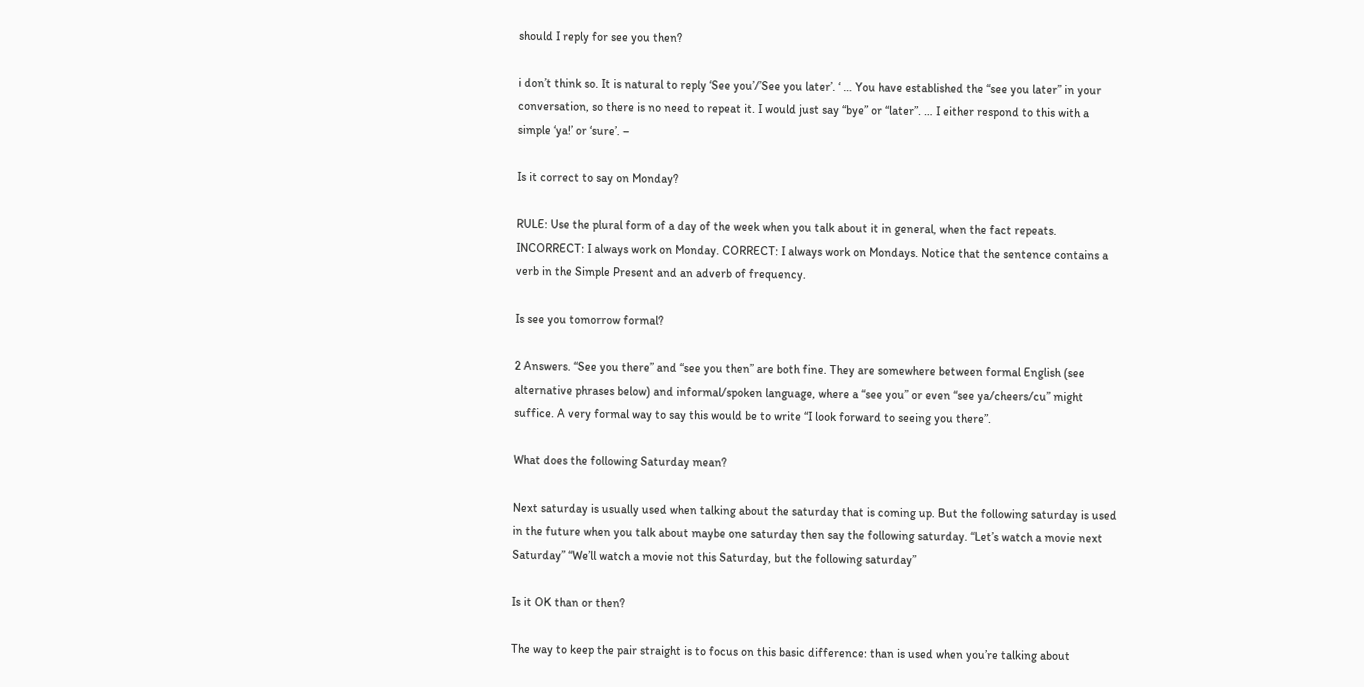should I reply for see you then?

i don’t think so. It is natural to reply ‘See you’/’See you later’. ‘ … You have established the “see you later” in your conversation, so there is no need to repeat it. I would just say “bye” or “later”. … I either respond to this with a simple ‘ya!’ or ‘sure’. –

Is it correct to say on Monday?

RULE: Use the plural form of a day of the week when you talk about it in general, when the fact repeats. INCORRECT: I always work on Monday. CORRECT: I always work on Mondays. Notice that the sentence contains a verb in the Simple Present and an adverb of frequency.

Is see you tomorrow formal?

2 Answers. “See you there” and “see you then” are both fine. They are somewhere between formal English (see alternative phrases below) and informal/spoken language, where a “see you” or even “see ya/cheers/cu” might suffice. A very formal way to say this would be to write “I look forward to seeing you there”.

What does the following Saturday mean?

Next saturday is usually used when talking about the saturday that is coming up. But the following saturday is used in the future when you talk about maybe one saturday then say the following saturday. “Let’s watch a movie next Saturday” “We’ll watch a movie not this Saturday, but the following saturday”

Is it OK than or then?

The way to keep the pair straight is to focus on this basic difference: than is used when you’re talking about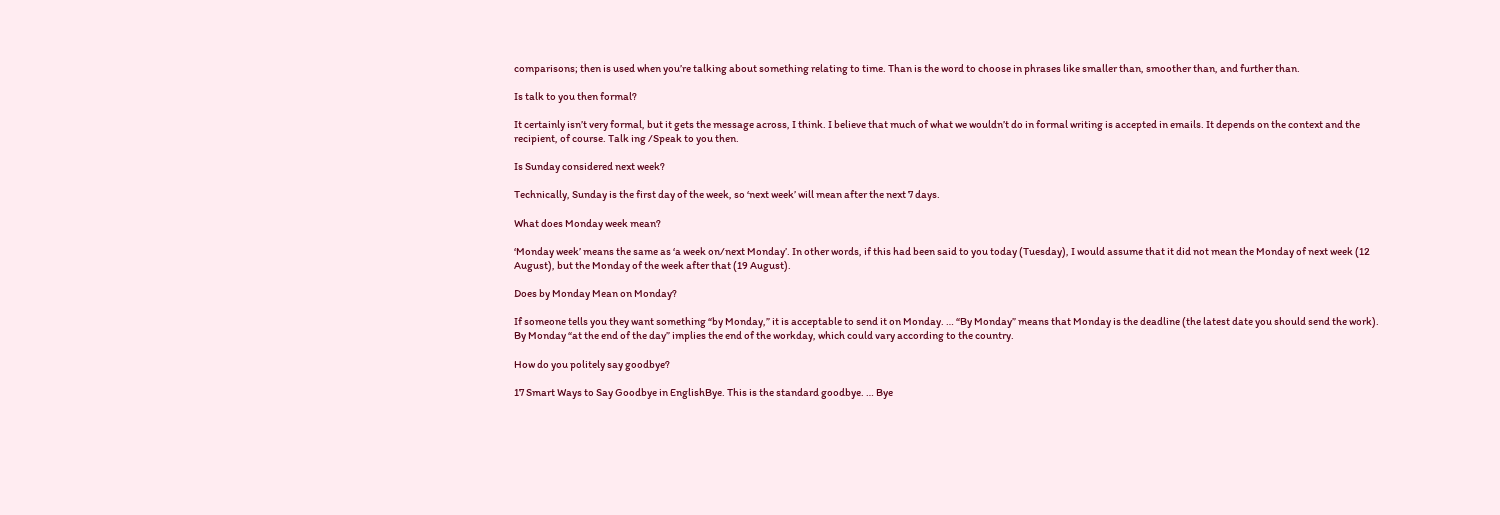comparisons; then is used when you’re talking about something relating to time. Than is the word to choose in phrases like smaller than, smoother than, and further than.

Is talk to you then formal?

It certainly isn’t very formal, but it gets the message across, I think. I believe that much of what we wouldn’t do in formal writing is accepted in emails. It depends on the context and the recipient, of course. Talk ing /Speak to you then.

Is Sunday considered next week?

Technically, Sunday is the first day of the week, so ‘next week’ will mean after the next 7 days.

What does Monday week mean?

‘Monday week’ means the same as ‘a week on/next Monday’. In other words, if this had been said to you today (Tuesday), I would assume that it did not mean the Monday of next week (12 August), but the Monday of the week after that (19 August).

Does by Monday Mean on Monday?

If someone tells you they want something “by Monday,” it is acceptable to send it on Monday. … “By Monday” means that Monday is the deadline (the latest date you should send the work). By Monday “at the end of the day” implies the end of the workday, which could vary according to the country.

How do you politely say goodbye?

17 Smart Ways to Say Goodbye in EnglishBye. This is the standard goodbye. … Bye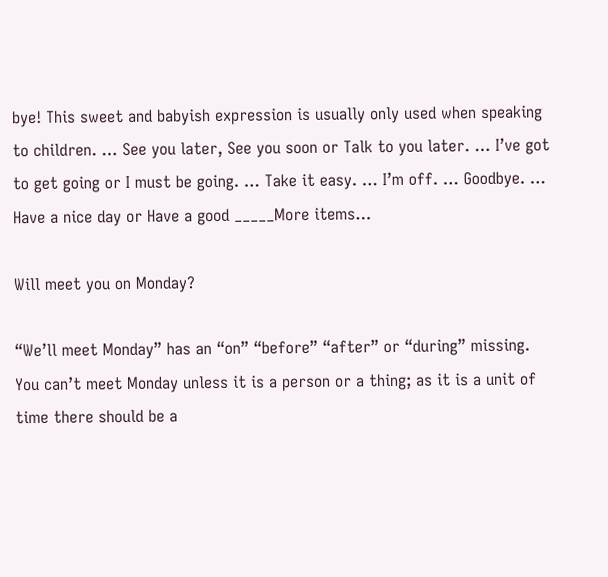bye! This sweet and babyish expression is usually only used when speaking to children. … See you later, See you soon or Talk to you later. … I’ve got to get going or I must be going. … Take it easy. … I’m off. … Goodbye. … Have a nice day or Have a good _____More items…

Will meet you on Monday?

“We’ll meet Monday” has an “on” “before” “after” or “during” missing. You can’t meet Monday unless it is a person or a thing; as it is a unit of time there should be a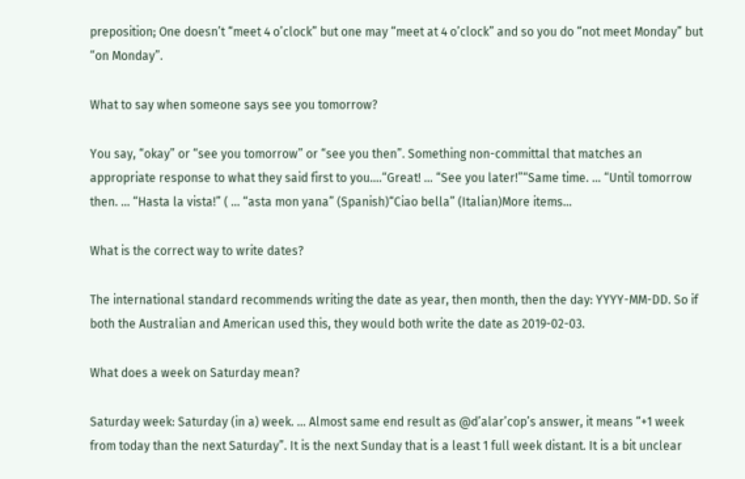preposition; One doesn’t “meet 4 o’clock” but one may “meet at 4 o’clock” and so you do “not meet Monday” but “on Monday”.

What to say when someone says see you tomorrow?

You say, “okay” or “see you tomorrow” or “see you then”. Something non-committal that matches an appropriate response to what they said first to you….“Great! … “See you later!”“Same time. … “Until tomorrow then. … “Hasta la vista!” ( … “asta mon yana” (Spanish)“Ciao bella” (Italian)More items…

What is the correct way to write dates?

The international standard recommends writing the date as year, then month, then the day: YYYY-MM-DD. So if both the Australian and American used this, they would both write the date as 2019-02-03.

What does a week on Saturday mean?

Saturday week: Saturday (in a) week. … Almost same end result as @d’alar’cop’s answer, it means “+1 week from today than the next Saturday”. It is the next Sunday that is a least 1 full week distant. It is a bit unclear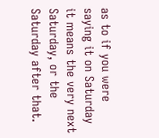as to if you were saying it on Saturday it means the very next Saturday, or the Saturday after that.